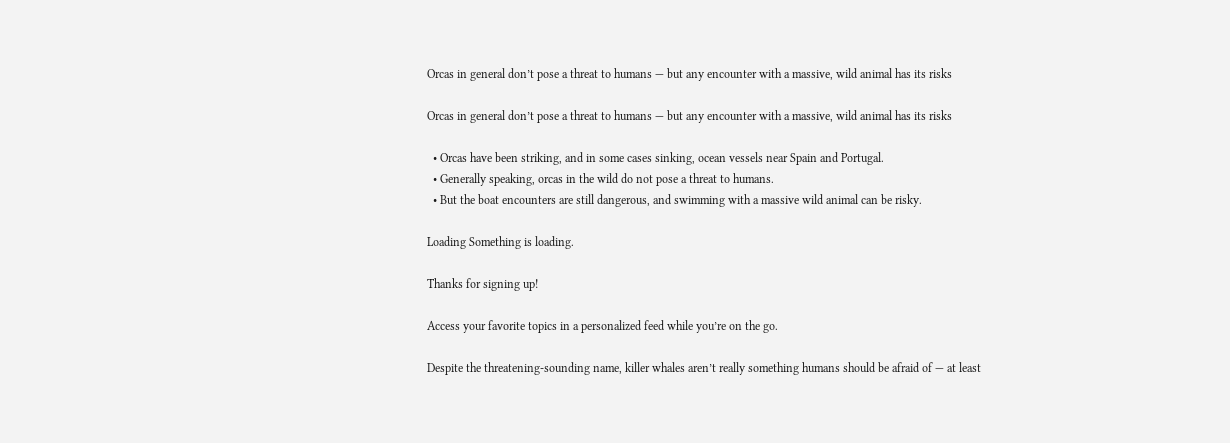Orcas in general don’t pose a threat to humans — but any encounter with a massive, wild animal has its risks

Orcas in general don’t pose a threat to humans — but any encounter with a massive, wild animal has its risks

  • Orcas have been striking, and in some cases sinking, ocean vessels near Spain and Portugal.
  • Generally speaking, orcas in the wild do not pose a threat to humans.
  • But the boat encounters are still dangerous, and swimming with a massive wild animal can be risky.

Loading Something is loading.

Thanks for signing up!

Access your favorite topics in a personalized feed while you’re on the go.

Despite the threatening-sounding name, killer whales aren’t really something humans should be afraid of — at least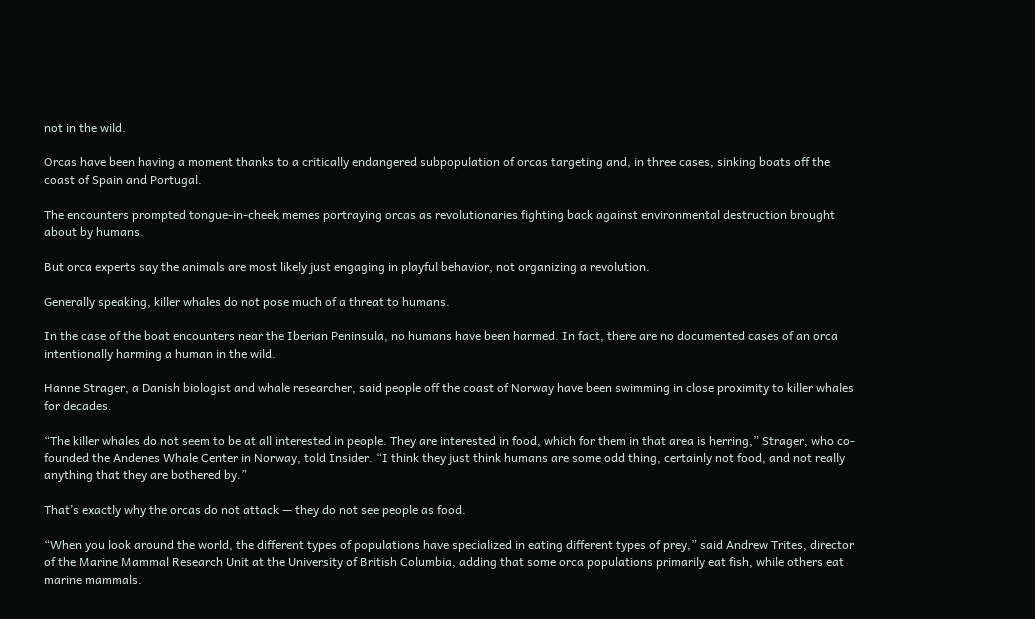not in the wild.

Orcas have been having a moment thanks to a critically endangered subpopulation of orcas targeting and, in three cases, sinking boats off the coast of Spain and Portugal.

The encounters prompted tongue-in-cheek memes portraying orcas as revolutionaries fighting back against environmental destruction brought about by humans.

But orca experts say the animals are most likely just engaging in playful behavior, not organizing a revolution.

Generally speaking, killer whales do not pose much of a threat to humans.

In the case of the boat encounters near the Iberian Peninsula, no humans have been harmed. In fact, there are no documented cases of an orca intentionally harming a human in the wild.

Hanne Strager, a Danish biologist and whale researcher, said people off the coast of Norway have been swimming in close proximity to killer whales for decades.

“The killer whales do not seem to be at all interested in people. They are interested in food, which for them in that area is herring,” Strager, who co-founded the Andenes Whale Center in Norway, told Insider. “I think they just think humans are some odd thing, certainly not food, and not really anything that they are bothered by.”

That’s exactly why the orcas do not attack — they do not see people as food.

“When you look around the world, the different types of populations have specialized in eating different types of prey,” said Andrew Trites, director of the Marine Mammal Research Unit at the University of British Columbia, adding that some orca populations primarily eat fish, while others eat marine mammals.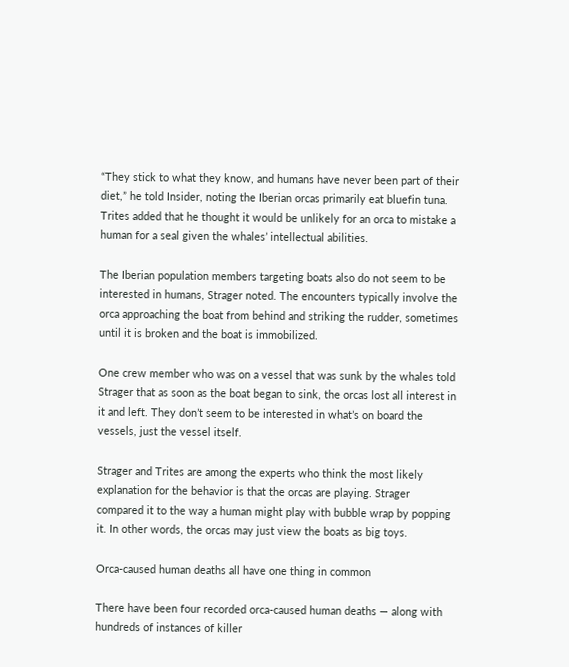“They stick to what they know, and humans have never been part of their diet,” he told Insider, noting the Iberian orcas primarily eat bluefin tuna. Trites added that he thought it would be unlikely for an orca to mistake a human for a seal given the whales’ intellectual abilities.

The Iberian population members targeting boats also do not seem to be interested in humans, Strager noted. The encounters typically involve the orca approaching the boat from behind and striking the rudder, sometimes until it is broken and the boat is immobilized.

One crew member who was on a vessel that was sunk by the whales told Strager that as soon as the boat began to sink, the orcas lost all interest in it and left. They don’t seem to be interested in what’s on board the vessels, just the vessel itself.

Strager and Trites are among the experts who think the most likely explanation for the behavior is that the orcas are playing. Strager compared it to the way a human might play with bubble wrap by popping it. In other words, the orcas may just view the boats as big toys.

Orca-caused human deaths all have one thing in common

There have been four recorded orca-caused human deaths — along with hundreds of instances of killer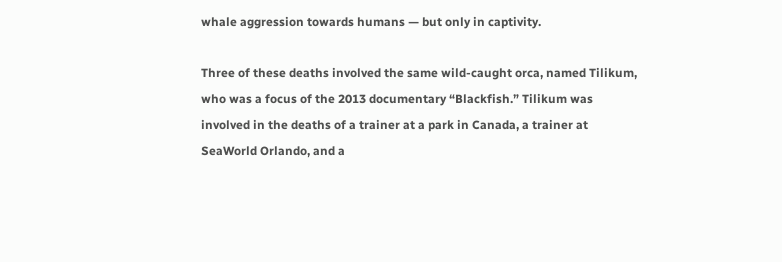whale aggression towards humans — but only in captivity.

Three of these deaths involved the same wild-caught orca, named Tilikum, who was a focus of the 2013 documentary “Blackfish.” Tilikum was involved in the deaths of a trainer at a park in Canada, a trainer at SeaWorld Orlando, and a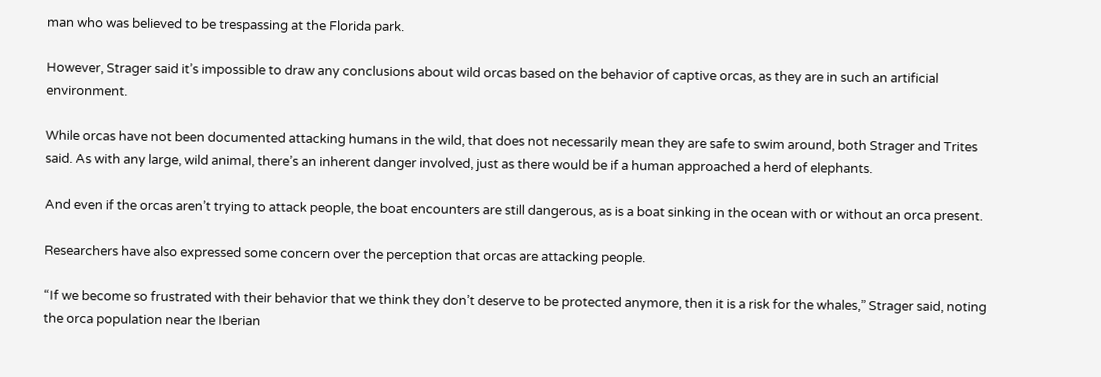man who was believed to be trespassing at the Florida park.

However, Strager said it’s impossible to draw any conclusions about wild orcas based on the behavior of captive orcas, as they are in such an artificial environment.

While orcas have not been documented attacking humans in the wild, that does not necessarily mean they are safe to swim around, both Strager and Trites said. As with any large, wild animal, there’s an inherent danger involved, just as there would be if a human approached a herd of elephants.

And even if the orcas aren’t trying to attack people, the boat encounters are still dangerous, as is a boat sinking in the ocean with or without an orca present.

Researchers have also expressed some concern over the perception that orcas are attacking people.

“If we become so frustrated with their behavior that we think they don’t deserve to be protected anymore, then it is a risk for the whales,” Strager said, noting the orca population near the Iberian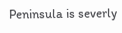Peninsula is severly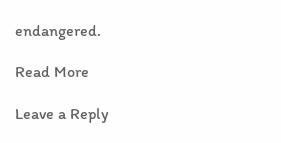endangered.

Read More

Leave a Reply